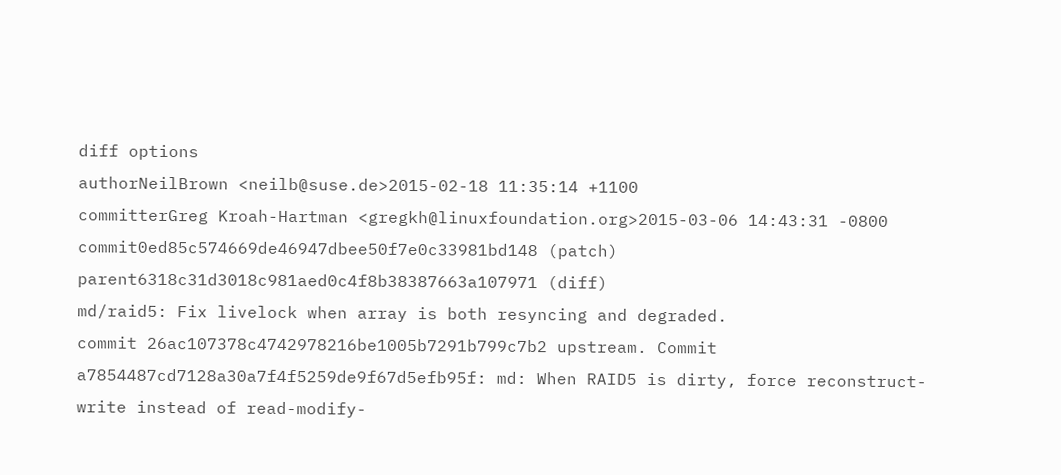diff options
authorNeilBrown <neilb@suse.de>2015-02-18 11:35:14 +1100
committerGreg Kroah-Hartman <gregkh@linuxfoundation.org>2015-03-06 14:43:31 -0800
commit0ed85c574669de46947dbee50f7e0c33981bd148 (patch)
parent6318c31d3018c981aed0c4f8b38387663a107971 (diff)
md/raid5: Fix livelock when array is both resyncing and degraded.
commit 26ac107378c4742978216be1005b7291b799c7b2 upstream. Commit a7854487cd7128a30a7f4f5259de9f67d5efb95f: md: When RAID5 is dirty, force reconstruct-write instead of read-modify-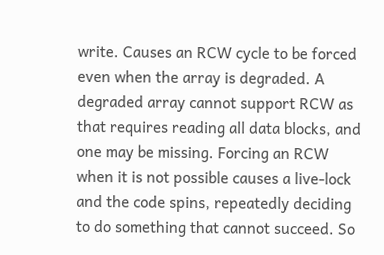write. Causes an RCW cycle to be forced even when the array is degraded. A degraded array cannot support RCW as that requires reading all data blocks, and one may be missing. Forcing an RCW when it is not possible causes a live-lock and the code spins, repeatedly deciding to do something that cannot succeed. So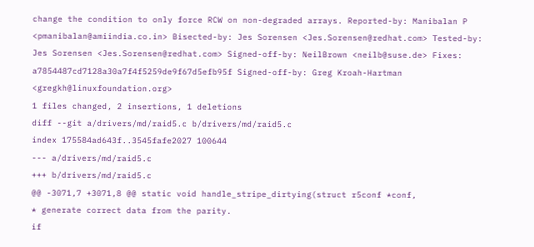change the condition to only force RCW on non-degraded arrays. Reported-by: Manibalan P <pmanibalan@amiindia.co.in> Bisected-by: Jes Sorensen <Jes.Sorensen@redhat.com> Tested-by: Jes Sorensen <Jes.Sorensen@redhat.com> Signed-off-by: NeilBrown <neilb@suse.de> Fixes: a7854487cd7128a30a7f4f5259de9f67d5efb95f Signed-off-by: Greg Kroah-Hartman <gregkh@linuxfoundation.org>
1 files changed, 2 insertions, 1 deletions
diff --git a/drivers/md/raid5.c b/drivers/md/raid5.c
index 175584ad643f..3545fafe2027 100644
--- a/drivers/md/raid5.c
+++ b/drivers/md/raid5.c
@@ -3071,7 +3071,8 @@ static void handle_stripe_dirtying(struct r5conf *conf,
* generate correct data from the parity.
if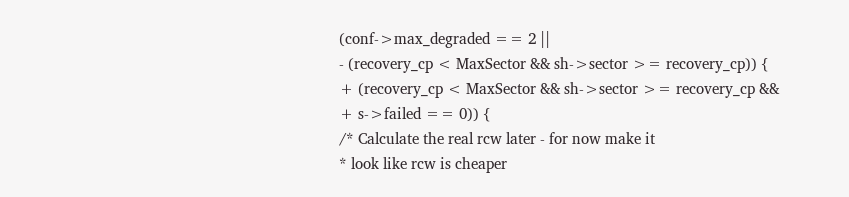(conf->max_degraded == 2 ||
- (recovery_cp < MaxSector && sh->sector >= recovery_cp)) {
+ (recovery_cp < MaxSector && sh->sector >= recovery_cp &&
+ s->failed == 0)) {
/* Calculate the real rcw later - for now make it
* look like rcw is cheaper